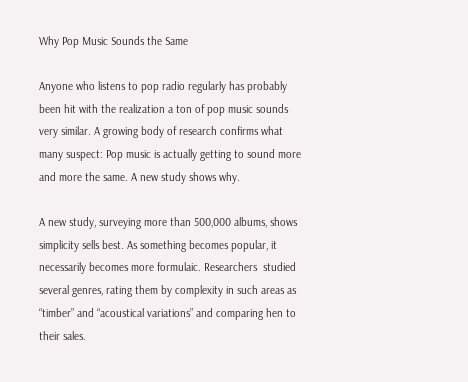Why Pop Music Sounds the Same

Anyone who listens to pop radio regularly has probably been hit with the realization a ton of pop music sounds very similar. A growing body of research confirms what many suspect: Pop music is actually getting to sound more and more the same. A new study shows why.

A new study, surveying more than 500,000 albums, shows simplicity sells best. As something becomes popular, it necessarily becomes more formulaic. Researchers  studied several genres, rating them by complexity in such areas as “timber” and “acoustical variations” and comparing hen to their sales.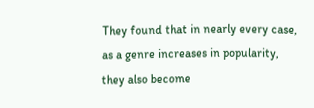They found that in nearly every case, as a genre increases in popularity, they also become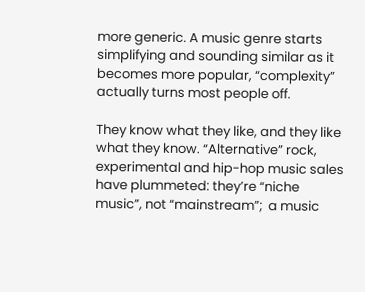more generic. A music genre starts simplifying and sounding similar as it becomes more popular, “complexity” actually turns most people off.

They know what they like, and they like what they know. “Alternative” rock, experimental and hip-hop music sales have plummeted: they’re “niche music”, not “mainstream”;  a music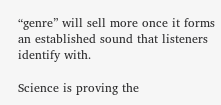“genre” will sell more once it forms an established sound that listeners identify with.

Science is proving the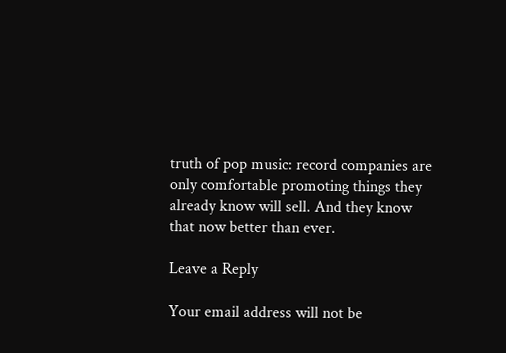truth of pop music: record companies are only comfortable promoting things they already know will sell. And they know that now better than ever.

Leave a Reply

Your email address will not be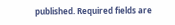published. Required fields are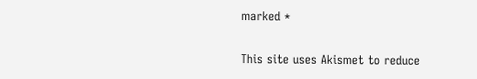marked *

This site uses Akismet to reduce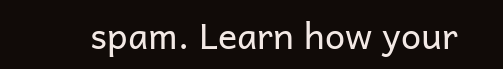spam. Learn how your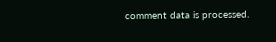comment data is processed.